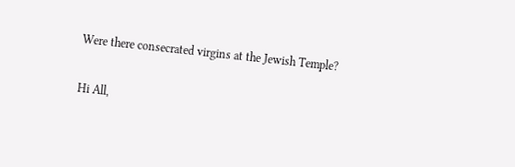Were there consecrated virgins at the Jewish Temple?

Hi All,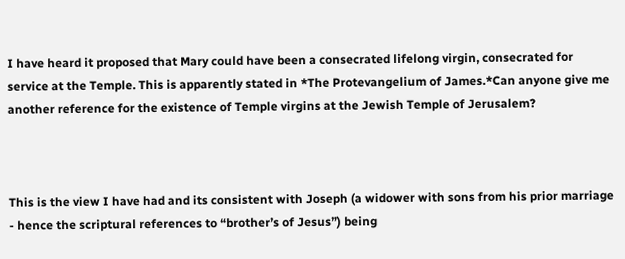I have heard it proposed that Mary could have been a consecrated lifelong virgin, consecrated for service at the Temple. This is apparently stated in *The Protevangelium of James.*Can anyone give me another reference for the existence of Temple virgins at the Jewish Temple of Jerusalem?



This is the view I have had and its consistent with Joseph (a widower with sons from his prior marriage - hence the scriptural references to “brother’s of Jesus”) being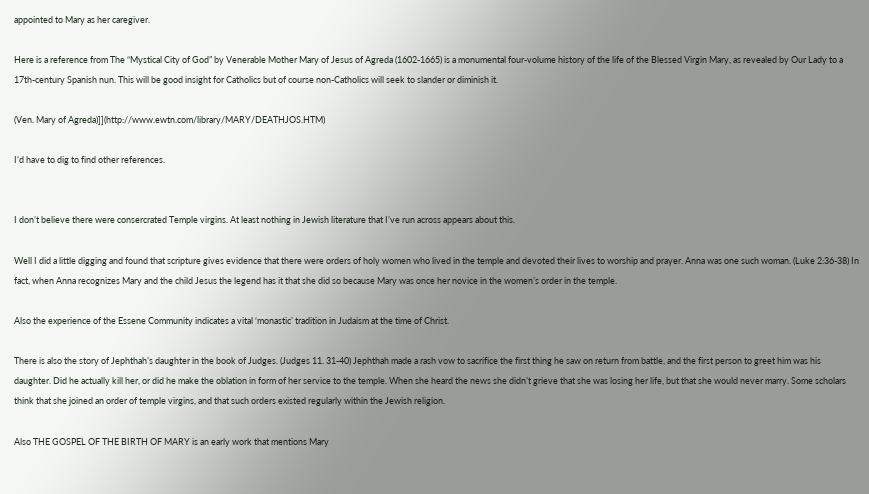appointed to Mary as her caregiver.

Here is a reference from The “Mystical City of God” by Venerable Mother Mary of Jesus of Agreda (1602-1665) is a monumental four-volume history of the life of the Blessed Virgin Mary, as revealed by Our Lady to a 17th-century Spanish nun. This will be good insight for Catholics but of course non-Catholics will seek to slander or diminish it.

(Ven. Mary of Agreda)]](http://www.ewtn.com/library/MARY/DEATHJOS.HTM)

I’d have to dig to find other references.


I don’t believe there were consercrated Temple virgins. At least nothing in Jewish literature that I’ve run across appears about this.

Well I did a little digging and found that scripture gives evidence that there were orders of holy women who lived in the temple and devoted their lives to worship and prayer. Anna was one such woman. (Luke 2:36-38) In fact, when Anna recognizes Mary and the child Jesus the legend has it that she did so because Mary was once her novice in the women’s order in the temple.

Also the experience of the Essene Community indicates a vital ‘monastic’ tradition in Judaism at the time of Christ.

There is also the story of Jephthah’s daughter in the book of Judges. (Judges 11. 31-40) Jephthah made a rash vow to sacrifice the first thing he saw on return from battle, and the first person to greet him was his daughter. Did he actually kill her, or did he make the oblation in form of her service to the temple. When she heard the news she didn’t grieve that she was losing her life, but that she would never marry. Some scholars think that she joined an order of temple virgins, and that such orders existed regularly within the Jewish religion.

Also THE GOSPEL OF THE BIRTH OF MARY is an early work that mentions Mary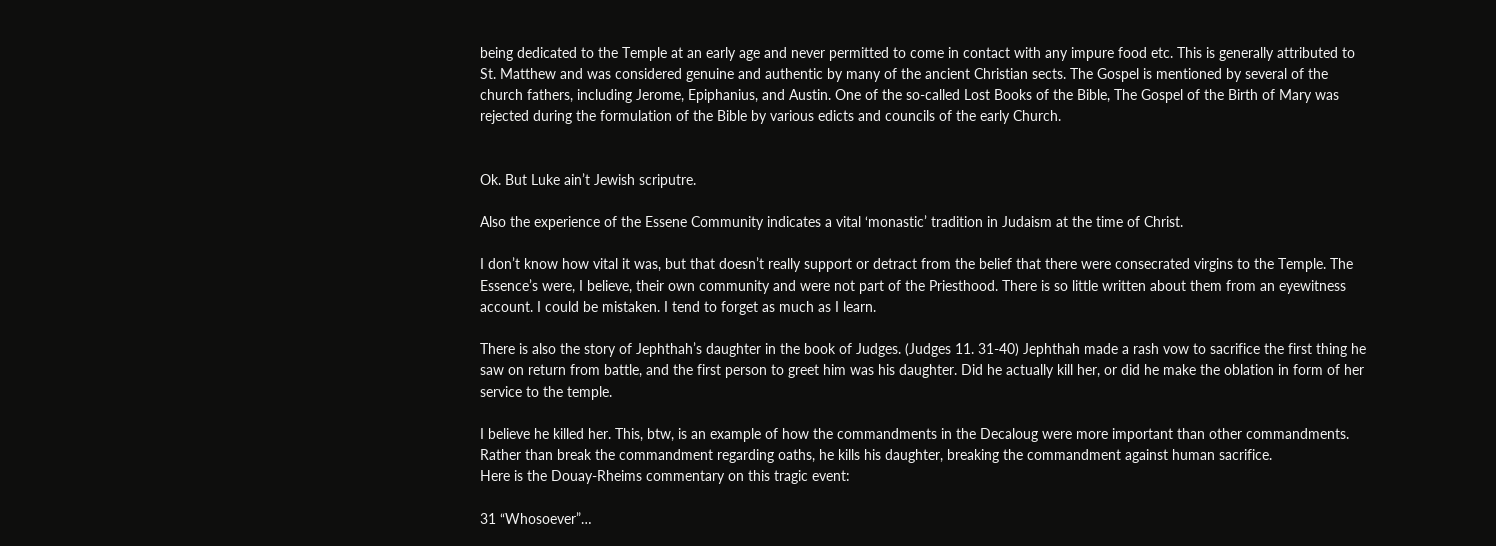being dedicated to the Temple at an early age and never permitted to come in contact with any impure food etc. This is generally attributed to St. Matthew and was considered genuine and authentic by many of the ancient Christian sects. The Gospel is mentioned by several of the church fathers, including Jerome, Epiphanius, and Austin. One of the so-called Lost Books of the Bible, The Gospel of the Birth of Mary was rejected during the formulation of the Bible by various edicts and councils of the early Church.


Ok. But Luke ain’t Jewish scriputre.

Also the experience of the Essene Community indicates a vital ‘monastic’ tradition in Judaism at the time of Christ.

I don’t know how vital it was, but that doesn’t really support or detract from the belief that there were consecrated virgins to the Temple. The Essence’s were, I believe, their own community and were not part of the Priesthood. There is so little written about them from an eyewitness account. I could be mistaken. I tend to forget as much as I learn.

There is also the story of Jephthah’s daughter in the book of Judges. (Judges 11. 31-40) Jephthah made a rash vow to sacrifice the first thing he saw on return from battle, and the first person to greet him was his daughter. Did he actually kill her, or did he make the oblation in form of her service to the temple.

I believe he killed her. This, btw, is an example of how the commandments in the Decaloug were more important than other commandments. Rather than break the commandment regarding oaths, he kills his daughter, breaking the commandment against human sacrifice.
Here is the Douay-Rheims commentary on this tragic event:

31 “Whosoever”…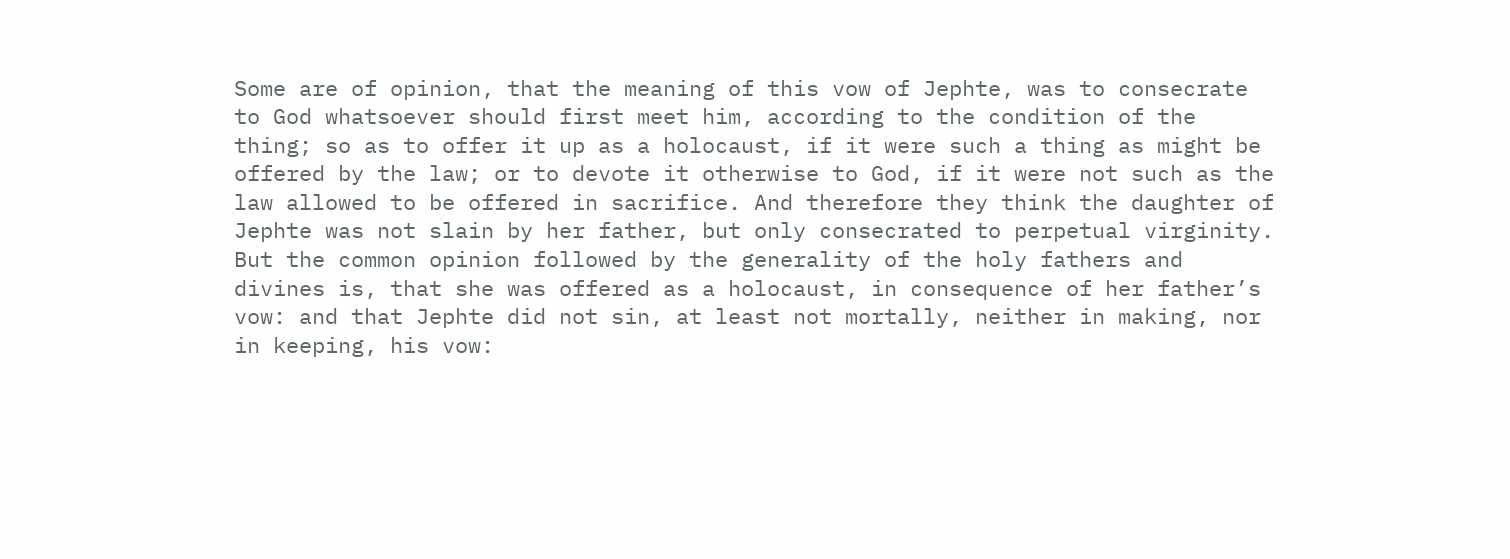Some are of opinion, that the meaning of this vow of Jephte, was to consecrate to God whatsoever should first meet him, according to the condition of the thing; so as to offer it up as a holocaust, if it were such a thing as might be offered by the law; or to devote it otherwise to God, if it were not such as the law allowed to be offered in sacrifice. And therefore they think the daughter of Jephte was not slain by her father, but only consecrated to perpetual virginity. But the common opinion followed by the generality of the holy fathers and divines is, that she was offered as a holocaust, in consequence of her father’s vow: and that Jephte did not sin, at least not mortally, neither in making, nor in keeping, his vow: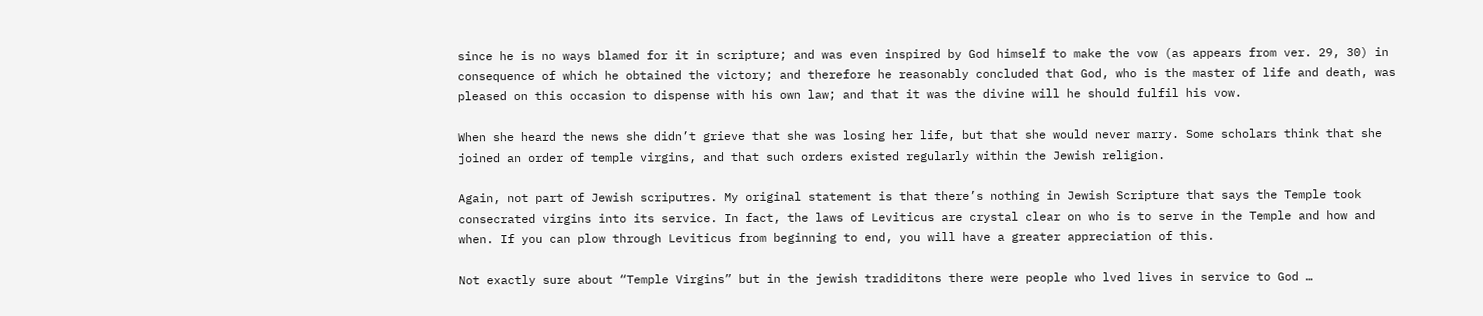since he is no ways blamed for it in scripture; and was even inspired by God himself to make the vow (as appears from ver. 29, 30) in consequence of which he obtained the victory; and therefore he reasonably concluded that God, who is the master of life and death, was pleased on this occasion to dispense with his own law; and that it was the divine will he should fulfil his vow.

When she heard the news she didn’t grieve that she was losing her life, but that she would never marry. Some scholars think that she joined an order of temple virgins, and that such orders existed regularly within the Jewish religion.

Again, not part of Jewish scriputres. My original statement is that there’s nothing in Jewish Scripture that says the Temple took consecrated virgins into its service. In fact, the laws of Leviticus are crystal clear on who is to serve in the Temple and how and when. If you can plow through Leviticus from beginning to end, you will have a greater appreciation of this.

Not exactly sure about “Temple Virgins” but in the jewish tradiditons there were people who lved lives in service to God …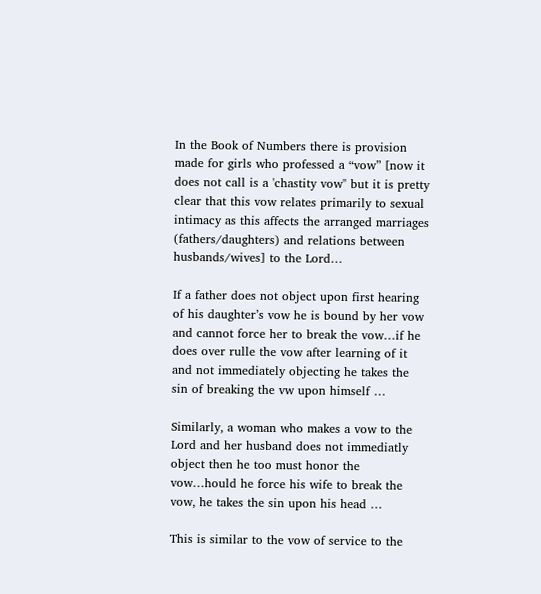In the Book of Numbers there is provision made for girls who professed a “vow” [now it does not call is a 'chastity vow" but it is pretty clear that this vow relates primarily to sexual intimacy as this affects the arranged marriages (fathers/daughters) and relations between husbands/wives] to the Lord…

If a father does not object upon first hearing of his daughter’s vow he is bound by her vow and cannot force her to break the vow…if he does over rulle the vow after learning of it and not immediately objecting he takes the sin of breaking the vw upon himself …

Similarly, a woman who makes a vow to the Lord and her husband does not immediatly object then he too must honor the vow…hould he force his wife to break the vow, he takes the sin upon his head …

This is similar to the vow of service to the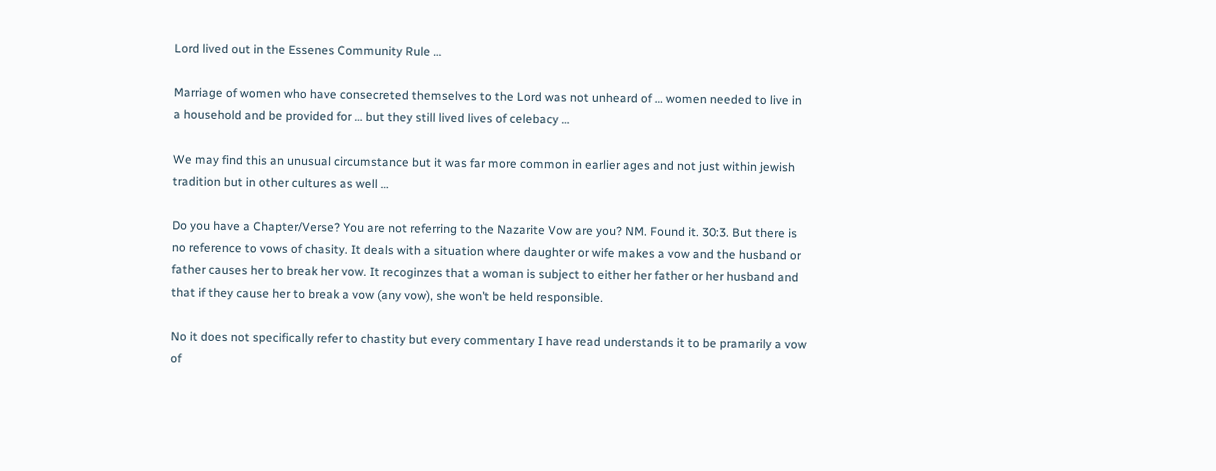Lord lived out in the Essenes Community Rule …

Marriage of women who have consecreted themselves to the Lord was not unheard of … women needed to live in a household and be provided for … but they still lived lives of celebacy …

We may find this an unusual circumstance but it was far more common in earlier ages and not just within jewish tradition but in other cultures as well …

Do you have a Chapter/Verse? You are not referring to the Nazarite Vow are you? NM. Found it. 30:3. But there is no reference to vows of chasity. It deals with a situation where daughter or wife makes a vow and the husband or father causes her to break her vow. It recoginzes that a woman is subject to either her father or her husband and that if they cause her to break a vow (any vow), she won’t be held responsible.

No it does not specifically refer to chastity but every commentary I have read understands it to be pramarily a vow of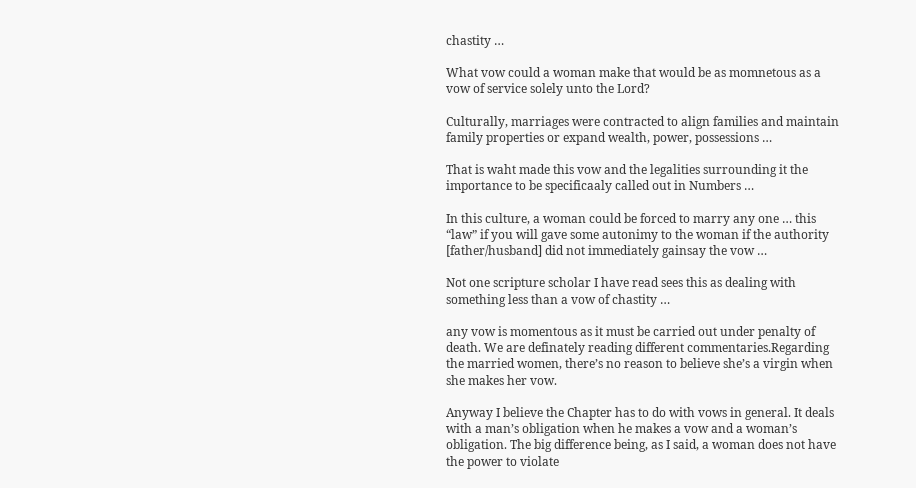chastity …

What vow could a woman make that would be as momnetous as a vow of service solely unto the Lord?

Culturally, marriages were contracted to align families and maintain family properties or expand wealth, power, possessions …

That is waht made this vow and the legalities surrounding it the importance to be specificaaly called out in Numbers …

In this culture, a woman could be forced to marry any one … this “law” if you will gave some autonimy to the woman if the authority [father/husband] did not immediately gainsay the vow …

Not one scripture scholar I have read sees this as dealing with something less than a vow of chastity …

any vow is momentous as it must be carried out under penalty of death. We are definately reading different commentaries.Regarding the married women, there’s no reason to believe she’s a virgin when she makes her vow.

Anyway I believe the Chapter has to do with vows in general. It deals with a man’s obligation when he makes a vow and a woman’s obligation. The big difference being, as I said, a woman does not have the power to violate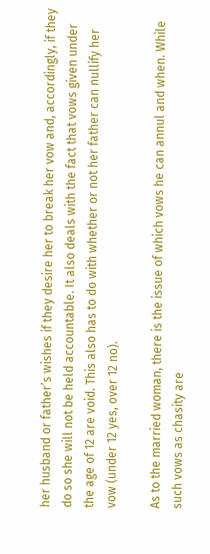her husband or father’s wishes if they desire her to break her vow and, accordingly, if they do so she will not be held accountable. It also deals with the fact that vows given under the age of 12 are void. This also has to do with whether or not her father can nullify her vow (under 12 yes, over 12 no).

As to the married woman, there is the issue of which vows he can annul and when. While such vows as chasity are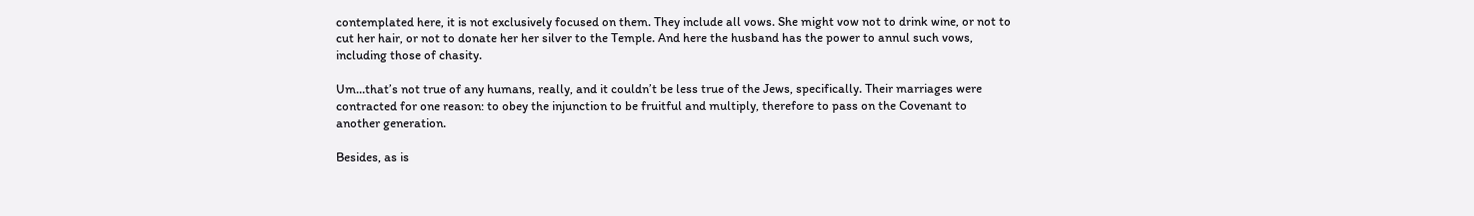contemplated here, it is not exclusively focused on them. They include all vows. She might vow not to drink wine, or not to cut her hair, or not to donate her her silver to the Temple. And here the husband has the power to annul such vows, including those of chasity.

Um…that’s not true of any humans, really, and it couldn’t be less true of the Jews, specifically. Their marriages were contracted for one reason: to obey the injunction to be fruitful and multiply, therefore to pass on the Covenant to another generation.

Besides, as is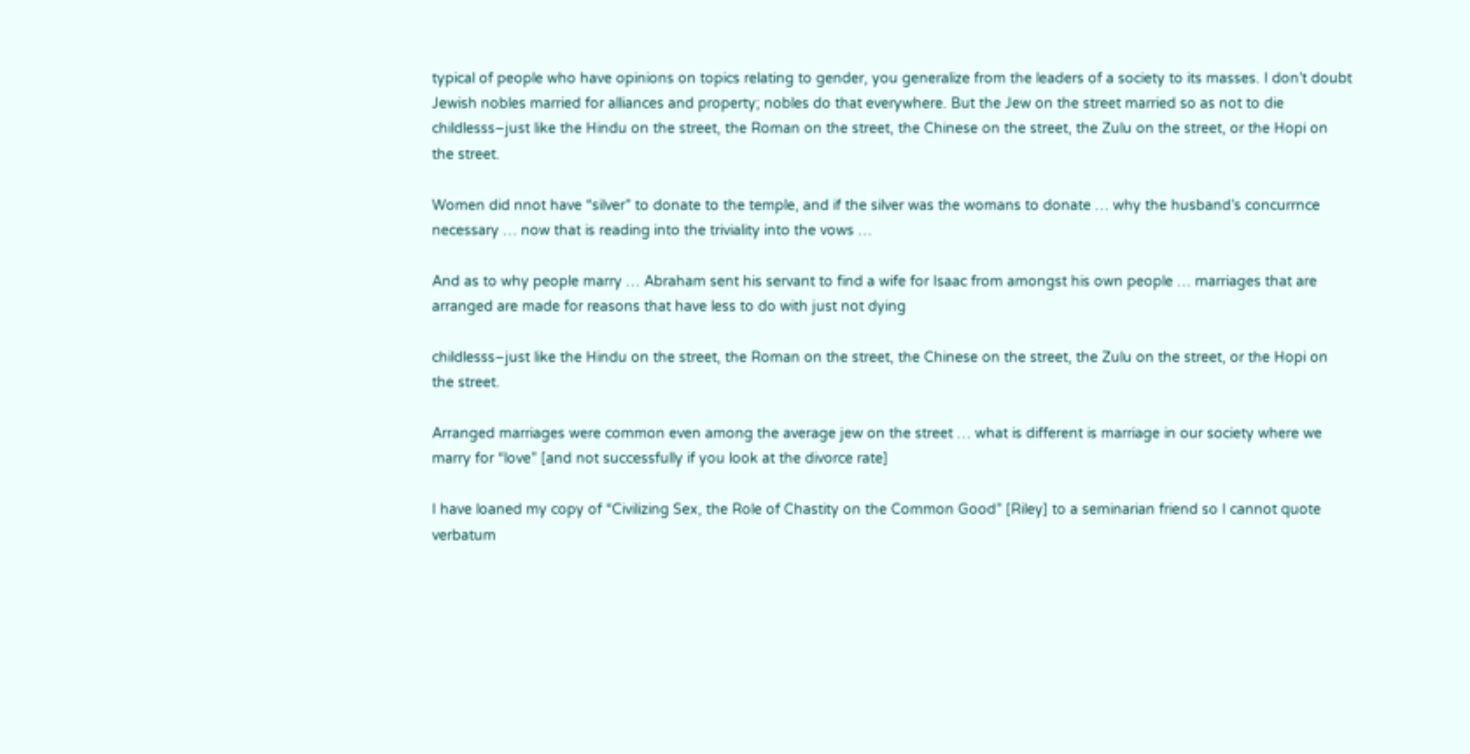typical of people who have opinions on topics relating to gender, you generalize from the leaders of a society to its masses. I don’t doubt Jewish nobles married for alliances and property; nobles do that everywhere. But the Jew on the street married so as not to die childlesss–just like the Hindu on the street, the Roman on the street, the Chinese on the street, the Zulu on the street, or the Hopi on the street.

Women did nnot have “silver” to donate to the temple, and if the silver was the womans to donate … why the husband’s concurrnce necessary … now that is reading into the triviality into the vows …

And as to why people marry … Abraham sent his servant to find a wife for Isaac from amongst his own people … marriages that are arranged are made for reasons that have less to do with just not dying

childlesss–just like the Hindu on the street, the Roman on the street, the Chinese on the street, the Zulu on the street, or the Hopi on the street.

Arranged marriages were common even among the average jew on the street … what is different is marriage in our society where we marry for “love” [and not successfully if you look at the divorce rate]

I have loaned my copy of “Civilizing Sex, the Role of Chastity on the Common Good” [Riley] to a seminarian friend so I cannot quote verbatum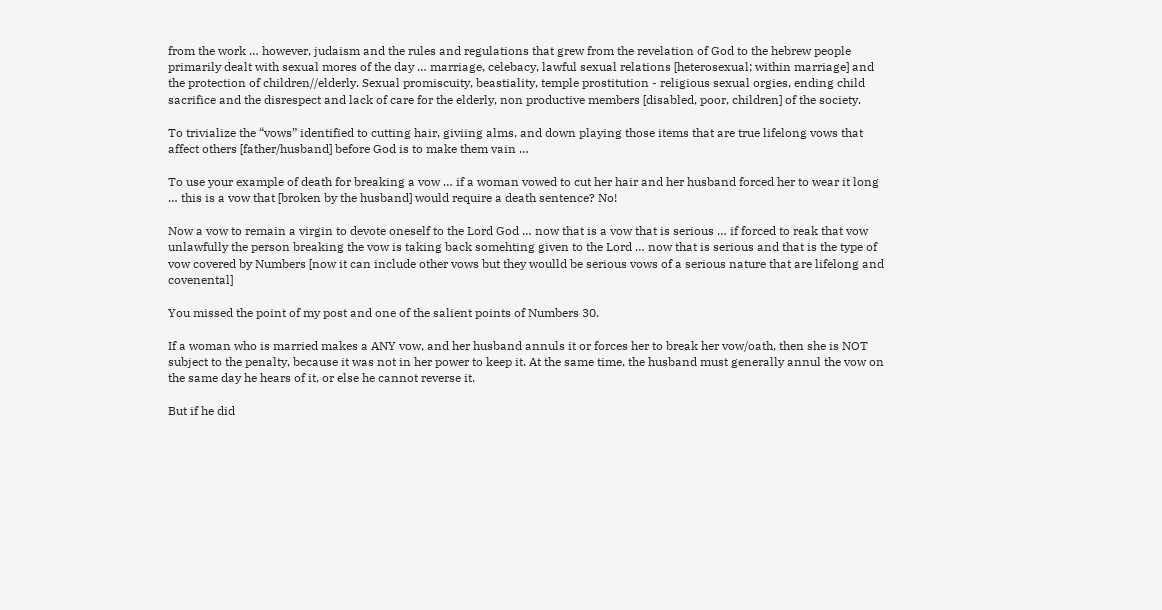from the work … however, judaism and the rules and regulations that grew from the revelation of God to the hebrew people primarily dealt with sexual mores of the day … marriage, celebacy, lawful sexual relations [heterosexual; within marriage] and the protection of children//elderly. Sexual promiscuity, beastiality, temple prostitution - religious sexual orgies, ending child sacrifice and the disrespect and lack of care for the elderly, non productive members [disabled, poor, children] of the society.

To trivialize the “vows” identified to cutting hair, giviing alms, and down playing those items that are true lifelong vows that affect others [father/husband] before God is to make them vain …

To use your example of death for breaking a vow … if a woman vowed to cut her hair and her husband forced her to wear it long … this is a vow that [broken by the husband] would require a death sentence? No!

Now a vow to remain a virgin to devote oneself to the Lord God … now that is a vow that is serious … if forced to reak that vow unlawfully the person breaking the vow is taking back somehting given to the Lord … now that is serious and that is the type of vow covered by Numbers [now it can include other vows but they woulld be serious vows of a serious nature that are lifelong and covenental]

You missed the point of my post and one of the salient points of Numbers 30.

If a woman who is married makes a ANY vow, and her husband annuls it or forces her to break her vow/oath, then she is NOT subject to the penalty, because it was not in her power to keep it. At the same time, the husband must generally annul the vow on the same day he hears of it, or else he cannot reverse it.

But if he did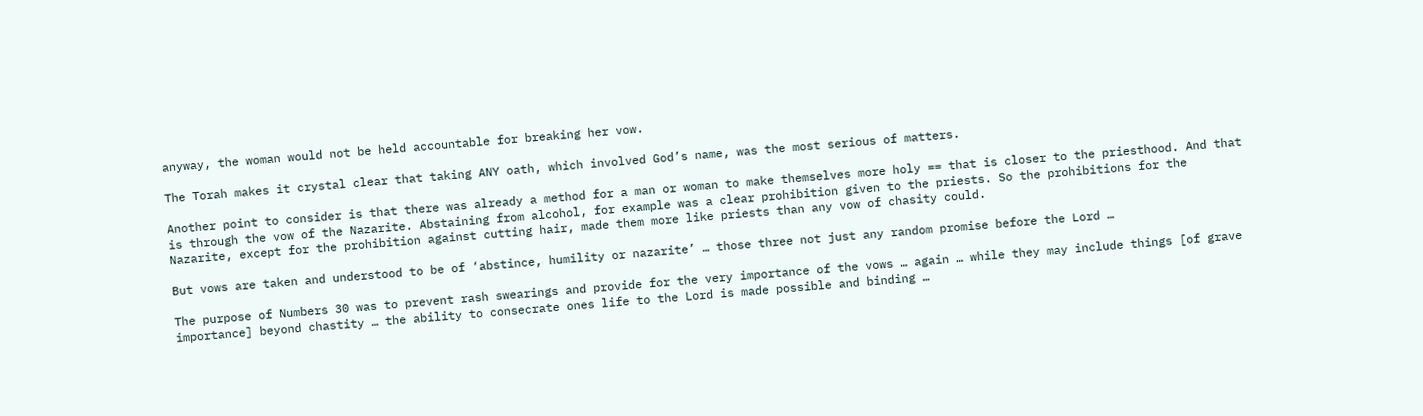anyway, the woman would not be held accountable for breaking her vow.

The Torah makes it crystal clear that taking ANY oath, which involved God’s name, was the most serious of matters.

Another point to consider is that there was already a method for a man or woman to make themselves more holy == that is closer to the priesthood. And that is through the vow of the Nazarite. Abstaining from alcohol, for example was a clear prohibition given to the priests. So the prohibitions for the Nazarite, except for the prohibition against cutting hair, made them more like priests than any vow of chasity could.

But vows are taken and understood to be of ‘abstince, humility or nazarite’ … those three not just any random promise before the Lord …

The purpose of Numbers 30 was to prevent rash swearings and provide for the very importance of the vows … again … while they may include things [of grave importance] beyond chastity … the ability to consecrate ones life to the Lord is made possible and binding …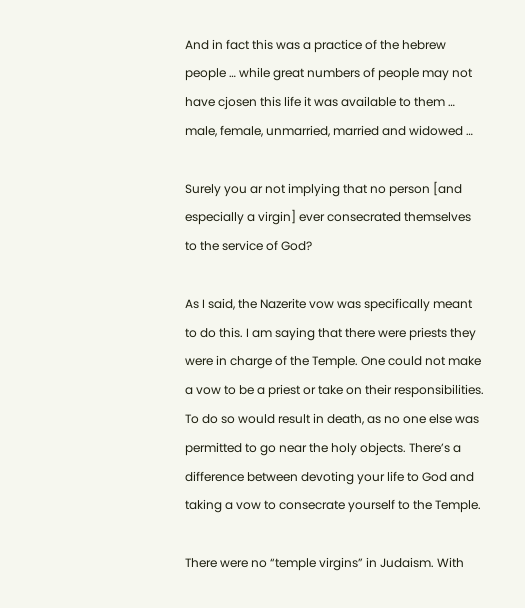And in fact this was a practice of the hebrew people … while great numbers of people may not have cjosen this life it was available to them … male, female, unmarried, married and widowed …

Surely you ar not implying that no person [and especially a virgin] ever consecrated themselves to the service of God?

As I said, the Nazerite vow was specifically meant to do this. I am saying that there were priests they were in charge of the Temple. One could not make a vow to be a priest or take on their responsibilities. To do so would result in death, as no one else was permitted to go near the holy objects. There’s a difference between devoting your life to God and taking a vow to consecrate yourself to the Temple.

There were no “temple virgins” in Judaism. With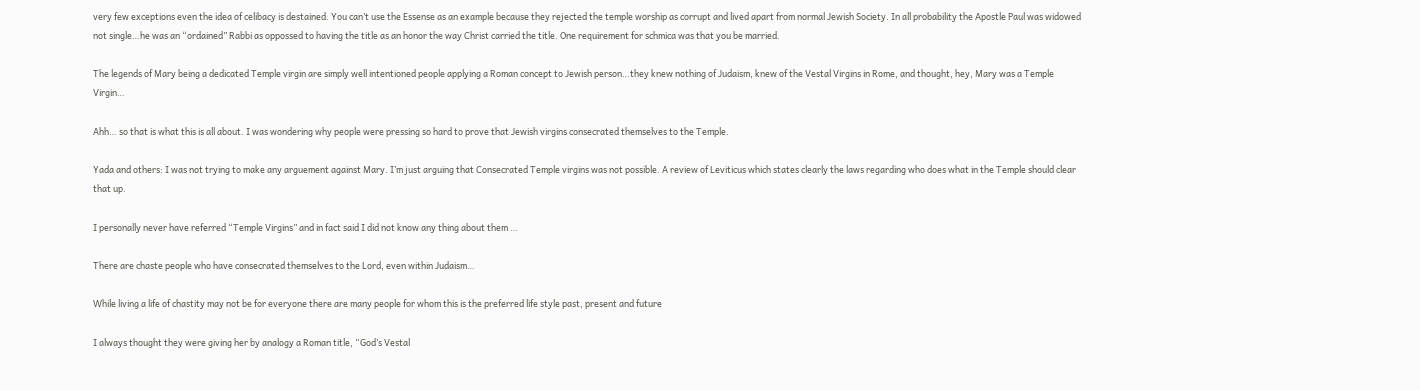very few exceptions even the idea of celibacy is destained. You can’t use the Essense as an example because they rejected the temple worship as corrupt and lived apart from normal Jewish Society. In all probability the Apostle Paul was widowed not single…he was an “ordained” Rabbi as oppossed to having the title as an honor the way Christ carried the title. One requirement for schmica was that you be married.

The legends of Mary being a dedicated Temple virgin are simply well intentioned people applying a Roman concept to Jewish person…they knew nothing of Judaism, knew of the Vestal Virgins in Rome, and thought, hey, Mary was a Temple Virgin…

Ahh… so that is what this is all about. I was wondering why people were pressing so hard to prove that Jewish virgins consecrated themselves to the Temple.

Yada and others: I was not trying to make any arguement against Mary. I’m just arguing that Consecrated Temple virgins was not possible. A review of Leviticus which states clearly the laws regarding who does what in the Temple should clear that up.

I personally never have referred “Temple Virgins” and in fact said I did not know any thing about them …

There are chaste people who have consecrated themselves to the Lord, even within Judaism…

While living a life of chastity may not be for everyone there are many people for whom this is the preferred life style past, present and future

I always thought they were giving her by analogy a Roman title, “God’s Vestal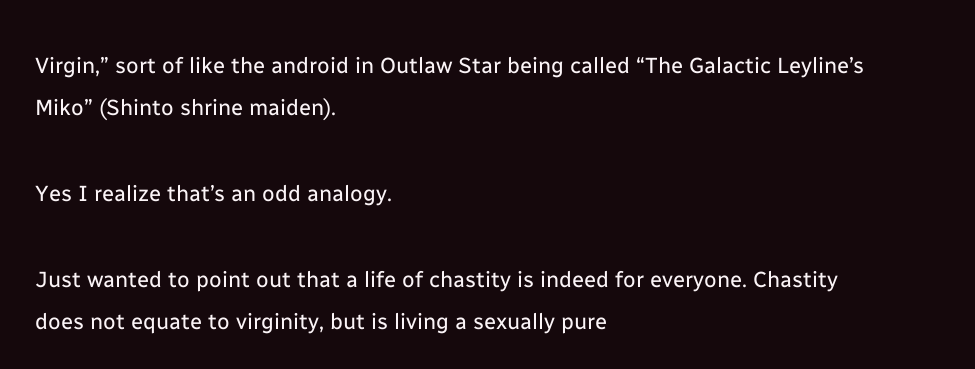Virgin,” sort of like the android in Outlaw Star being called “The Galactic Leyline’s Miko” (Shinto shrine maiden).

Yes I realize that’s an odd analogy.

Just wanted to point out that a life of chastity is indeed for everyone. Chastity does not equate to virginity, but is living a sexually pure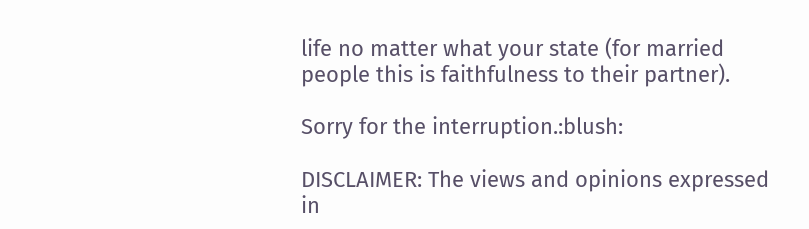life no matter what your state (for married people this is faithfulness to their partner).

Sorry for the interruption.:blush:

DISCLAIMER: The views and opinions expressed in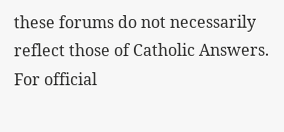these forums do not necessarily reflect those of Catholic Answers. For official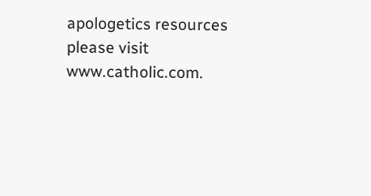apologetics resources please visit www.catholic.com.